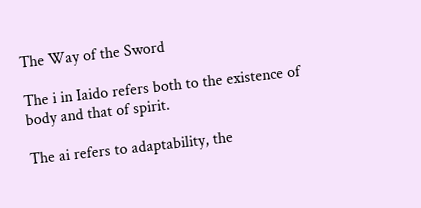The Way of the Sword

The i in Iaido refers both to the existence of body and that of spirit.

The ai refers to adaptability, the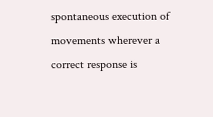spontaneous execution of movements wherever a correct response is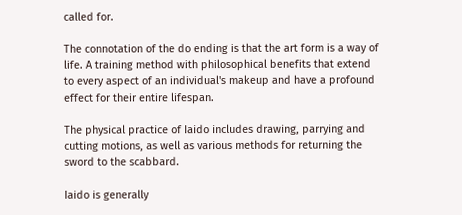called for.

The connotation of the do ending is that the art form is a way of life. A training method with philosophical benefits that extend to every aspect of an individual's makeup and have a profound effect for their entire lifespan.

The physical practice of Iaido includes drawing, parrying and cutting motions, as well as various methods for returning the sword to the scabbard.

Iaido is generally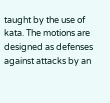taught by the use of kata. The motions are designed as defenses against attacks by an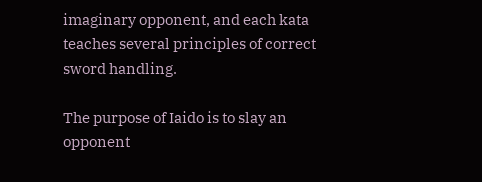imaginary opponent, and each kata teaches several principles of correct sword handling.

The purpose of Iaido is to slay an opponent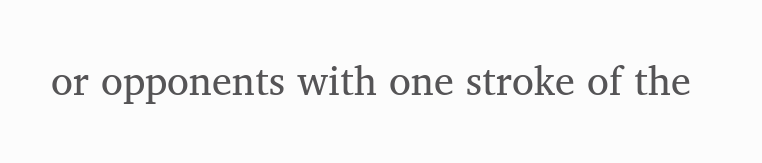or opponents with one stroke of the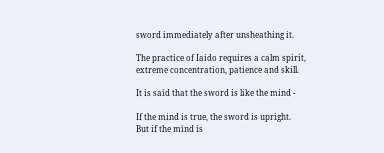sword immediately after unsheathing it.

The practice of Iaido requires a calm spirit, extreme concentration, patience and skill.

It is said that the sword is like the mind -

If the mind is true, the sword is upright.
But if the mind is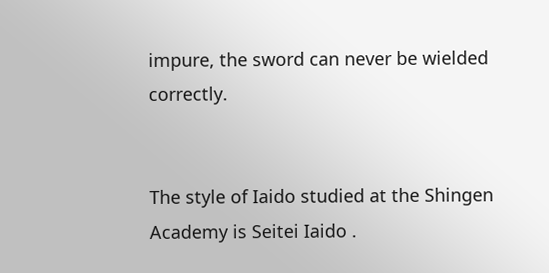impure, the sword can never be wielded correctly.


The style of Iaido studied at the Shingen Academy is Seitei Iaido .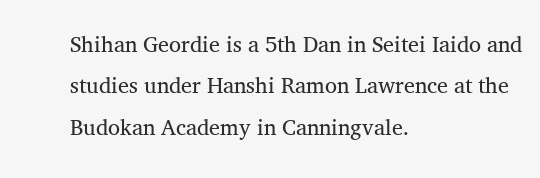Shihan Geordie is a 5th Dan in Seitei Iaido and studies under Hanshi Ramon Lawrence at the Budokan Academy in Canningvale.